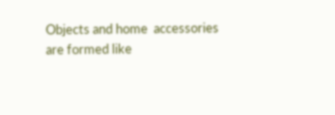Objects and home  accessories are formed like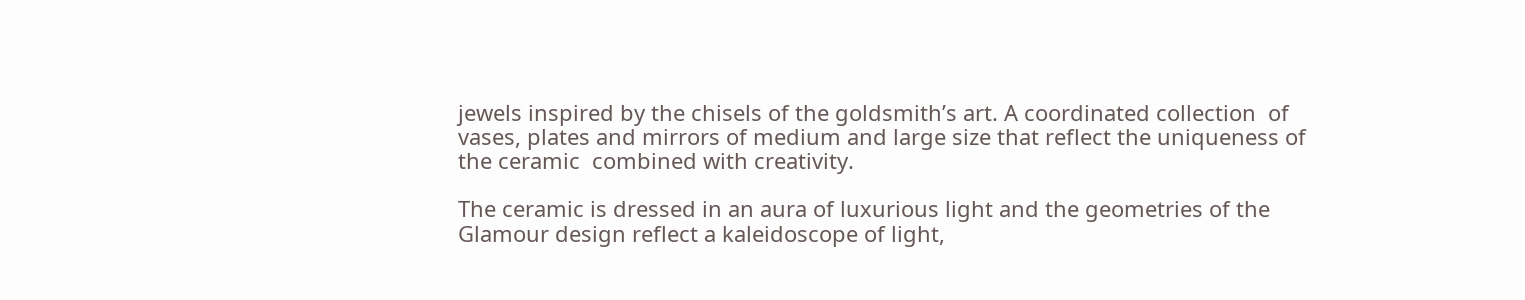jewels inspired by the chisels of the goldsmith’s art. A coordinated collection  of vases, plates and mirrors of medium and large size that reflect the uniqueness of the ceramic  combined with creativity.

The ceramic is dressed in an aura of luxurious light and the geometries of the Glamour design reflect a kaleidoscope of light,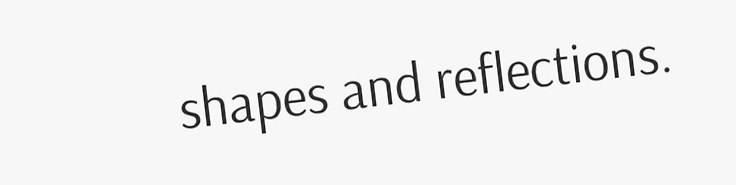shapes and reflections.